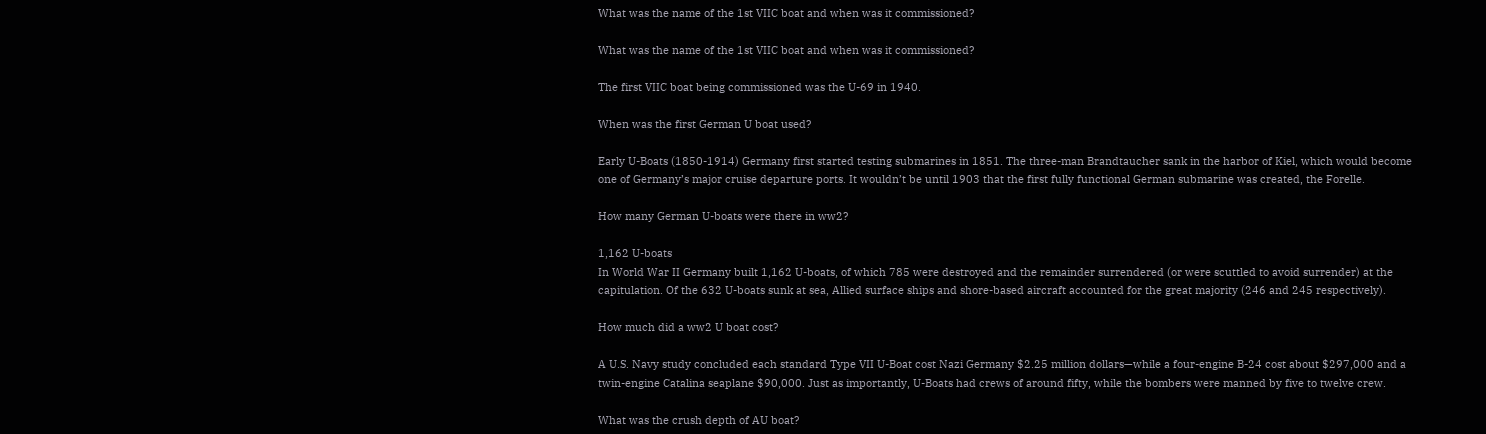What was the name of the 1st VIIC boat and when was it commissioned?

What was the name of the 1st VIIC boat and when was it commissioned?

The first VIIC boat being commissioned was the U-69 in 1940.

When was the first German U boat used?

Early U-Boats (1850-1914) Germany first started testing submarines in 1851. The three-man Brandtaucher sank in the harbor of Kiel, which would become one of Germany’s major cruise departure ports. It wouldn’t be until 1903 that the first fully functional German submarine was created, the Forelle.

How many German U-boats were there in ww2?

1,162 U-boats
In World War II Germany built 1,162 U-boats, of which 785 were destroyed and the remainder surrendered (or were scuttled to avoid surrender) at the capitulation. Of the 632 U-boats sunk at sea, Allied surface ships and shore-based aircraft accounted for the great majority (246 and 245 respectively).

How much did a ww2 U boat cost?

A U.S. Navy study concluded each standard Type VII U-Boat cost Nazi Germany $2.25 million dollars—while a four-engine B-24 cost about $297,000 and a twin-engine Catalina seaplane $90,000. Just as importantly, U-Boats had crews of around fifty, while the bombers were manned by five to twelve crew.

What was the crush depth of AU boat?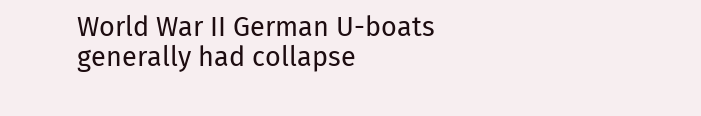World War II German U-boats generally had collapse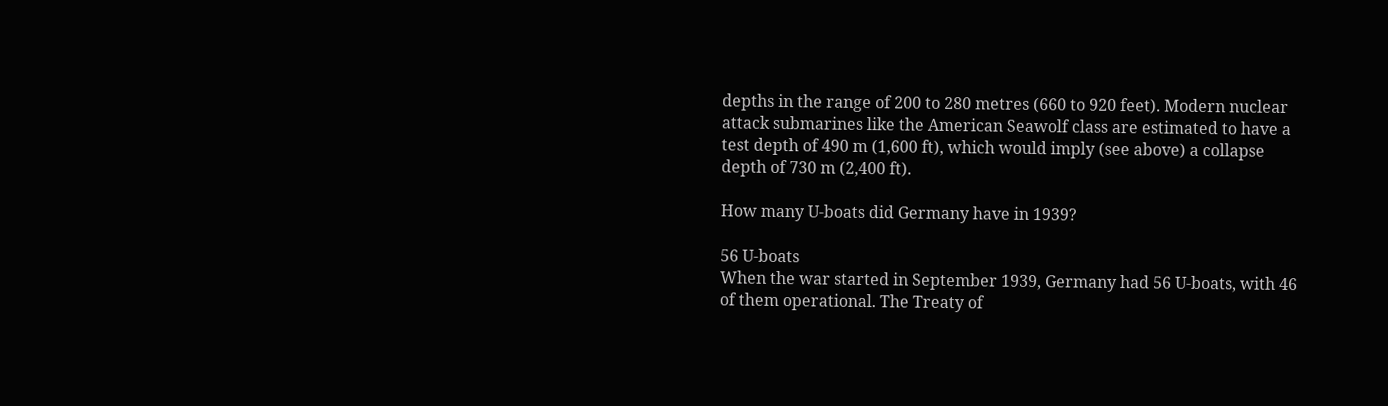depths in the range of 200 to 280 metres (660 to 920 feet). Modern nuclear attack submarines like the American Seawolf class are estimated to have a test depth of 490 m (1,600 ft), which would imply (see above) a collapse depth of 730 m (2,400 ft).

How many U-boats did Germany have in 1939?

56 U-boats
When the war started in September 1939, Germany had 56 U-boats, with 46 of them operational. The Treaty of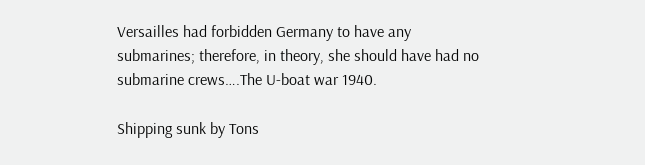Versailles had forbidden Germany to have any submarines; therefore, in theory, she should have had no submarine crews….The U-boat war 1940.

Shipping sunk by Tons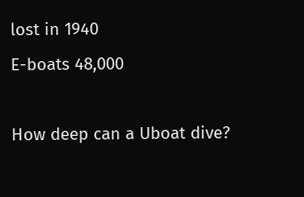lost in 1940
E-boats 48,000

How deep can a Uboat dive?